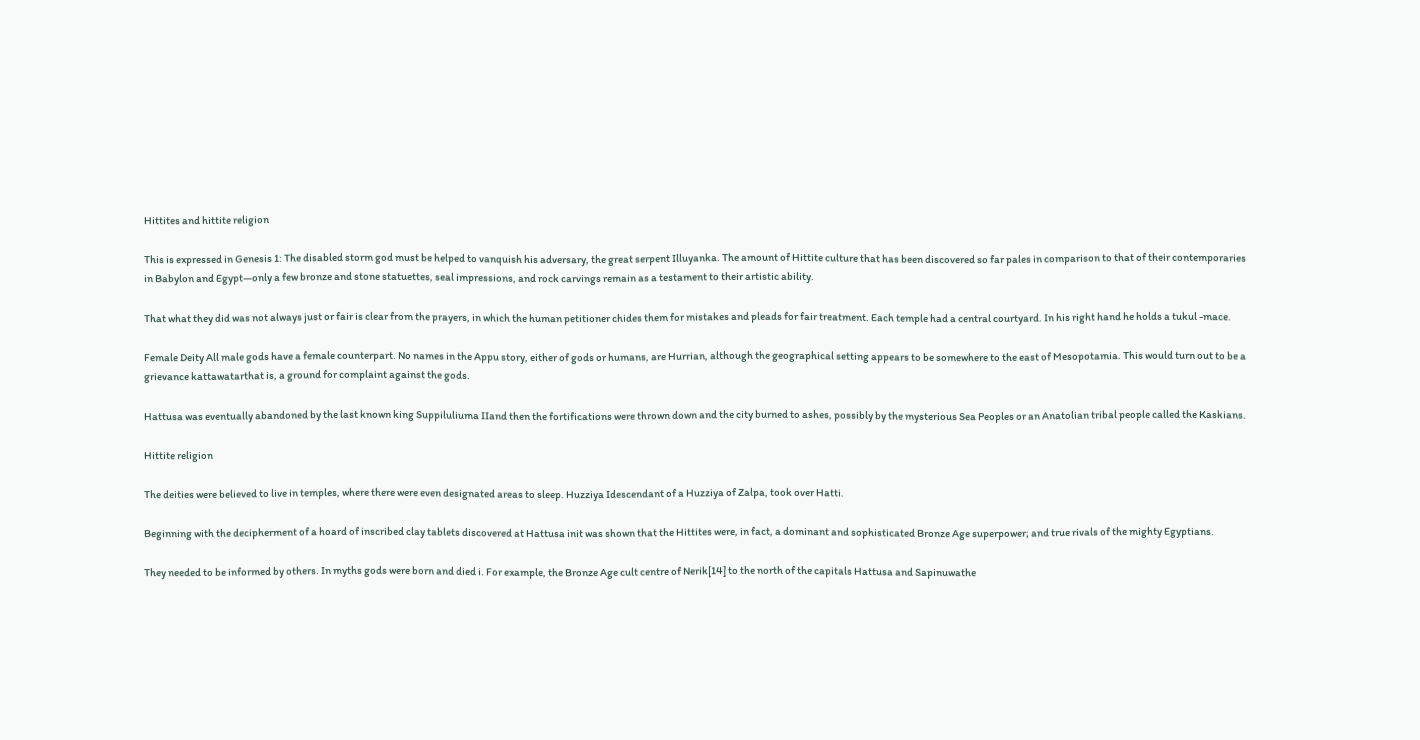Hittites and hittite religion

This is expressed in Genesis 1: The disabled storm god must be helped to vanquish his adversary, the great serpent Illuyanka. The amount of Hittite culture that has been discovered so far pales in comparison to that of their contemporaries in Babylon and Egypt—only a few bronze and stone statuettes, seal impressions, and rock carvings remain as a testament to their artistic ability.

That what they did was not always just or fair is clear from the prayers, in which the human petitioner chides them for mistakes and pleads for fair treatment. Each temple had a central courtyard. In his right hand he holds a tukul -mace.

Female Deity All male gods have a female counterpart. No names in the Appu story, either of gods or humans, are Hurrian, although the geographical setting appears to be somewhere to the east of Mesopotamia. This would turn out to be a grievance kattawatarthat is, a ground for complaint against the gods.

Hattusa was eventually abandoned by the last known king Suppiluliuma IIand then the fortifications were thrown down and the city burned to ashes, possibly by the mysterious Sea Peoples or an Anatolian tribal people called the Kaskians.

Hittite religion

The deities were believed to live in temples, where there were even designated areas to sleep. Huzziya Idescendant of a Huzziya of Zalpa, took over Hatti.

Beginning with the decipherment of a hoard of inscribed clay tablets discovered at Hattusa init was shown that the Hittites were, in fact, a dominant and sophisticated Bronze Age superpower; and true rivals of the mighty Egyptians.

They needed to be informed by others. In myths gods were born and died i. For example, the Bronze Age cult centre of Nerik[14] to the north of the capitals Hattusa and Sapinuwathe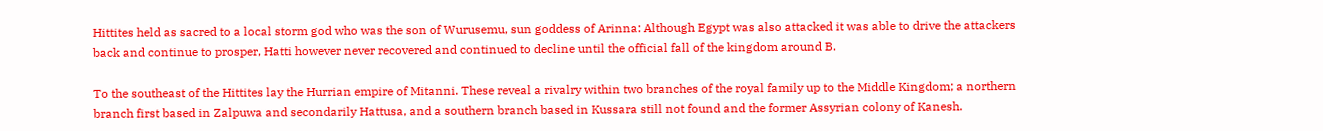Hittites held as sacred to a local storm god who was the son of Wurusemu, sun goddess of Arinna: Although Egypt was also attacked it was able to drive the attackers back and continue to prosper, Hatti however never recovered and continued to decline until the official fall of the kingdom around B.

To the southeast of the Hittites lay the Hurrian empire of Mitanni. These reveal a rivalry within two branches of the royal family up to the Middle Kingdom; a northern branch first based in Zalpuwa and secondarily Hattusa, and a southern branch based in Kussara still not found and the former Assyrian colony of Kanesh.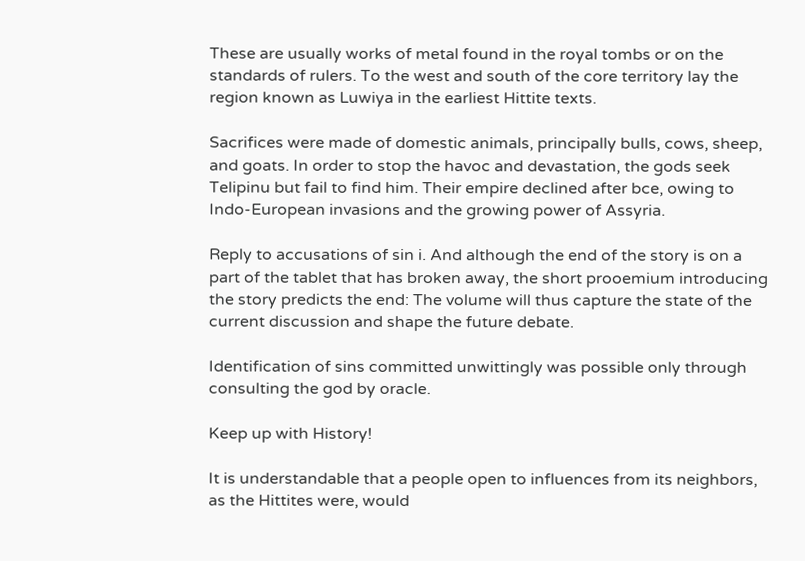These are usually works of metal found in the royal tombs or on the standards of rulers. To the west and south of the core territory lay the region known as Luwiya in the earliest Hittite texts.

Sacrifices were made of domestic animals, principally bulls, cows, sheep, and goats. In order to stop the havoc and devastation, the gods seek Telipinu but fail to find him. Their empire declined after bce, owing to Indo-European invasions and the growing power of Assyria.

Reply to accusations of sin i. And although the end of the story is on a part of the tablet that has broken away, the short prooemium introducing the story predicts the end: The volume will thus capture the state of the current discussion and shape the future debate.

Identification of sins committed unwittingly was possible only through consulting the god by oracle.

Keep up with History!

It is understandable that a people open to influences from its neighbors, as the Hittites were, would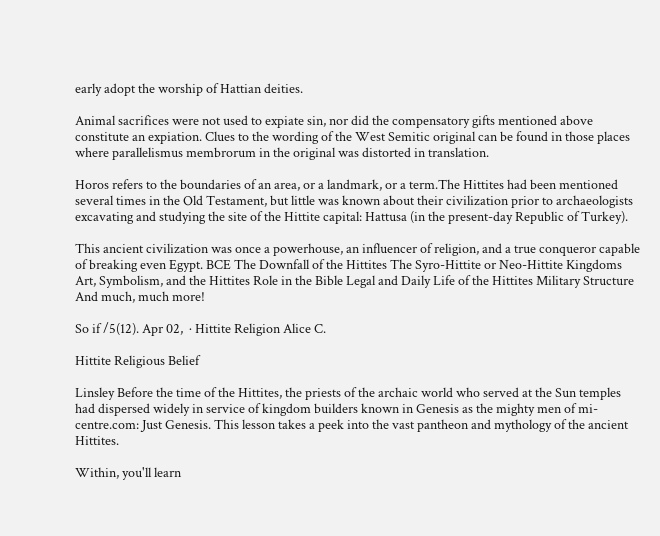early adopt the worship of Hattian deities.

Animal sacrifices were not used to expiate sin, nor did the compensatory gifts mentioned above constitute an expiation. Clues to the wording of the West Semitic original can be found in those places where parallelismus membrorum in the original was distorted in translation.

Horos refers to the boundaries of an area, or a landmark, or a term.The Hittites had been mentioned several times in the Old Testament, but little was known about their civilization prior to archaeologists excavating and studying the site of the Hittite capital: Hattusa (in the present-day Republic of Turkey).

This ancient civilization was once a powerhouse, an influencer of religion, and a true conqueror capable of breaking even Egypt. BCE The Downfall of the Hittites The Syro-Hittite or Neo-Hittite Kingdoms Art, Symbolism, and the Hittites Role in the Bible Legal and Daily Life of the Hittites Military Structure And much, much more!

So if /5(12). Apr 02,  · Hittite Religion Alice C.

Hittite Religious Belief

Linsley Before the time of the Hittites, the priests of the archaic world who served at the Sun temples had dispersed widely in service of kingdom builders known in Genesis as the mighty men of mi-centre.com: Just Genesis. This lesson takes a peek into the vast pantheon and mythology of the ancient Hittites.

Within, you'll learn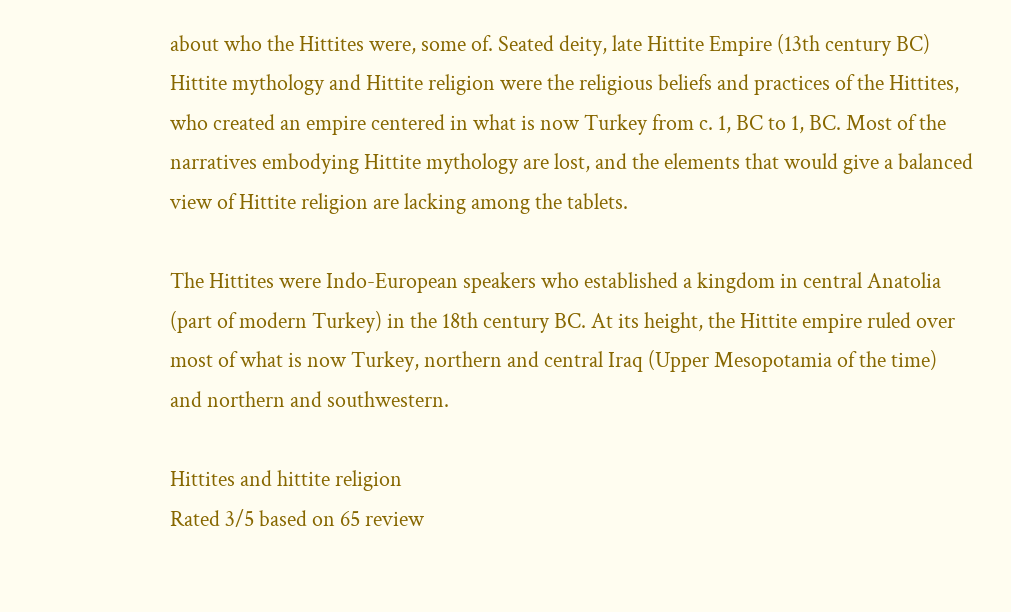about who the Hittites were, some of. Seated deity, late Hittite Empire (13th century BC) Hittite mythology and Hittite religion were the religious beliefs and practices of the Hittites, who created an empire centered in what is now Turkey from c. 1, BC to 1, BC. Most of the narratives embodying Hittite mythology are lost, and the elements that would give a balanced view of Hittite religion are lacking among the tablets.

The Hittites were Indo-European speakers who established a kingdom in central Anatolia (part of modern Turkey) in the 18th century BC. At its height, the Hittite empire ruled over most of what is now Turkey, northern and central Iraq (Upper Mesopotamia of the time) and northern and southwestern.

Hittites and hittite religion
Rated 3/5 based on 65 review